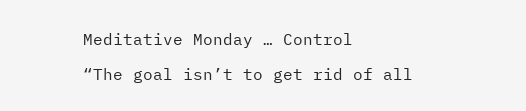Meditative Monday … Control

“The goal isn’t to get rid of all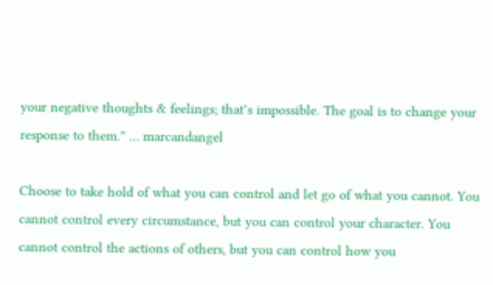your negative thoughts & feelings; that’s impossible. The goal is to change your response to them.” … marcandangel

Choose to take hold of what you can control and let go of what you cannot. You cannot control every circumstance, but you can control your character. You cannot control the actions of others, but you can control how you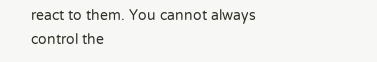react to them. You cannot always control the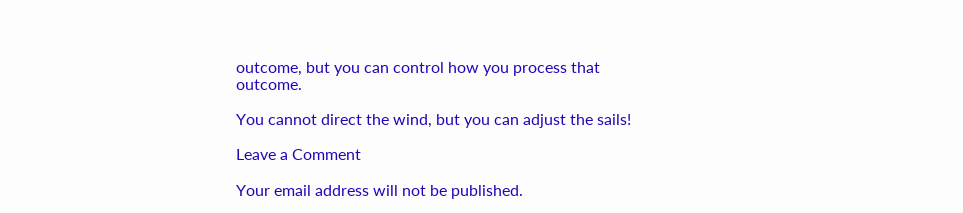outcome, but you can control how you process that outcome.

You cannot direct the wind, but you can adjust the sails!

Leave a Comment

Your email address will not be published.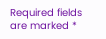Required fields are marked *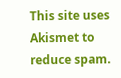This site uses Akismet to reduce spam.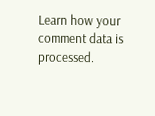Learn how your comment data is processed.